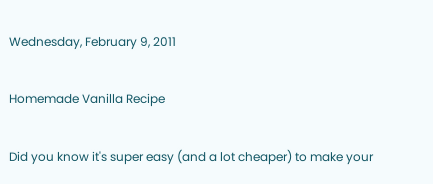Wednesday, February 9, 2011

Homemade Vanilla Recipe

Did you know it's super easy (and a lot cheaper) to make your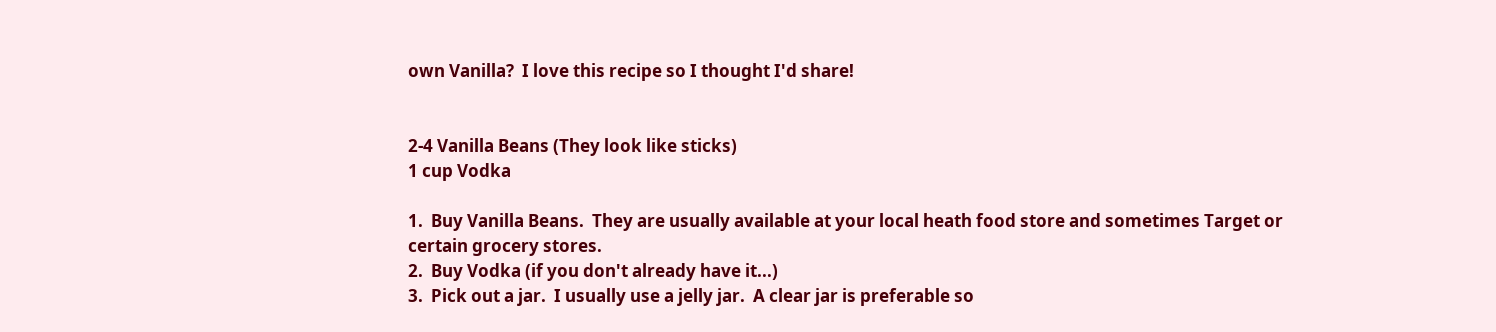own Vanilla?  I love this recipe so I thought I'd share!


2-4 Vanilla Beans (They look like sticks)
1 cup Vodka

1.  Buy Vanilla Beans.  They are usually available at your local heath food store and sometimes Target or certain grocery stores.
2.  Buy Vodka (if you don't already have it...)
3.  Pick out a jar.  I usually use a jelly jar.  A clear jar is preferable so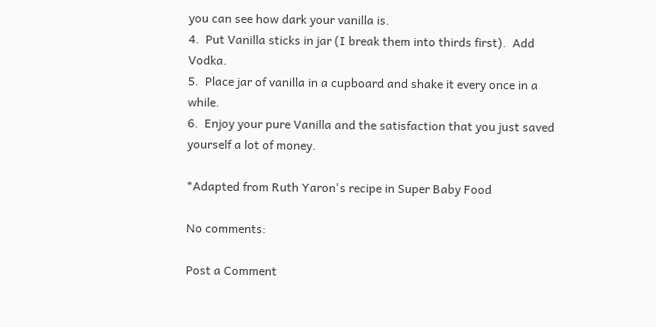you can see how dark your vanilla is.
4.  Put Vanilla sticks in jar (I break them into thirds first).  Add Vodka.
5.  Place jar of vanilla in a cupboard and shake it every once in a while.
6.  Enjoy your pure Vanilla and the satisfaction that you just saved yourself a lot of money.

*Adapted from Ruth Yaron's recipe in Super Baby Food

No comments:

Post a Comment